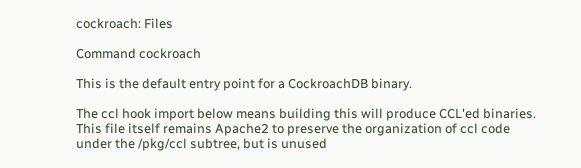cockroach: Files

Command cockroach

This is the default entry point for a CockroachDB binary.

The ccl hook import below means building this will produce CCL'ed binaries. This file itself remains Apache2 to preserve the organization of ccl code under the /pkg/ccl subtree, but is unused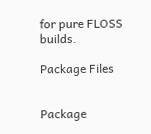for pure FLOSS builds.

Package Files


Package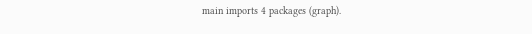main imports 4 packages (graph).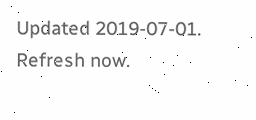Updated 2019-07-01. Refresh now.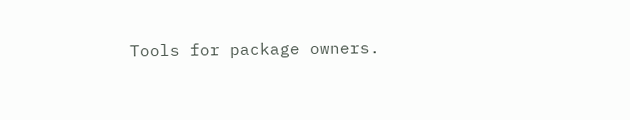Tools for package owners.